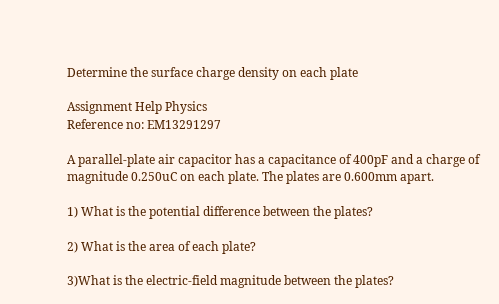Determine the surface charge density on each plate

Assignment Help Physics
Reference no: EM13291297

A parallel-plate air capacitor has a capacitance of 400pF and a charge of magnitude 0.250uC on each plate. The plates are 0.600mm apart.

1) What is the potential difference between the plates?

2) What is the area of each plate?

3)What is the electric-field magnitude between the plates?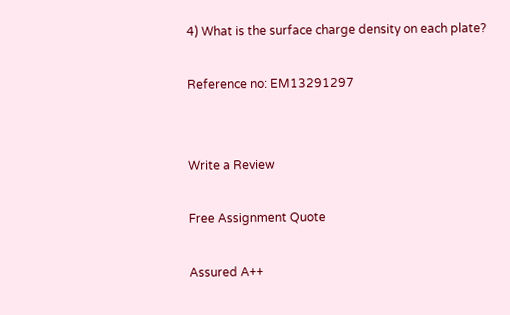4) What is the surface charge density on each plate?

Reference no: EM13291297


Write a Review

Free Assignment Quote

Assured A++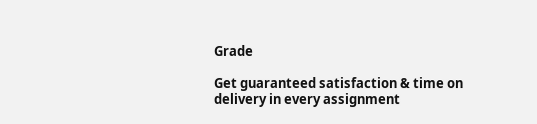Grade

Get guaranteed satisfaction & time on delivery in every assignment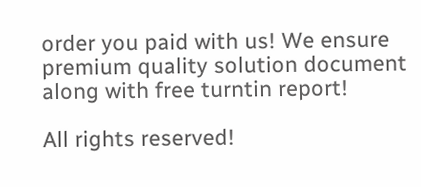order you paid with us! We ensure premium quality solution document along with free turntin report!

All rights reserved!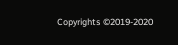Copyrights ©2019-2020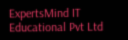ExpertsMind IT Educational Pvt Ltd